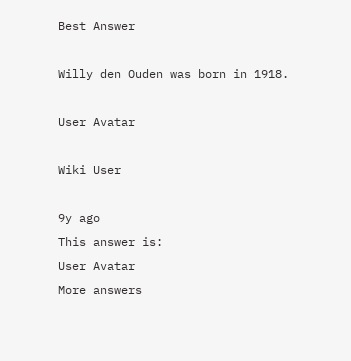Best Answer

Willy den Ouden was born in 1918.

User Avatar

Wiki User

9y ago
This answer is:
User Avatar
More answers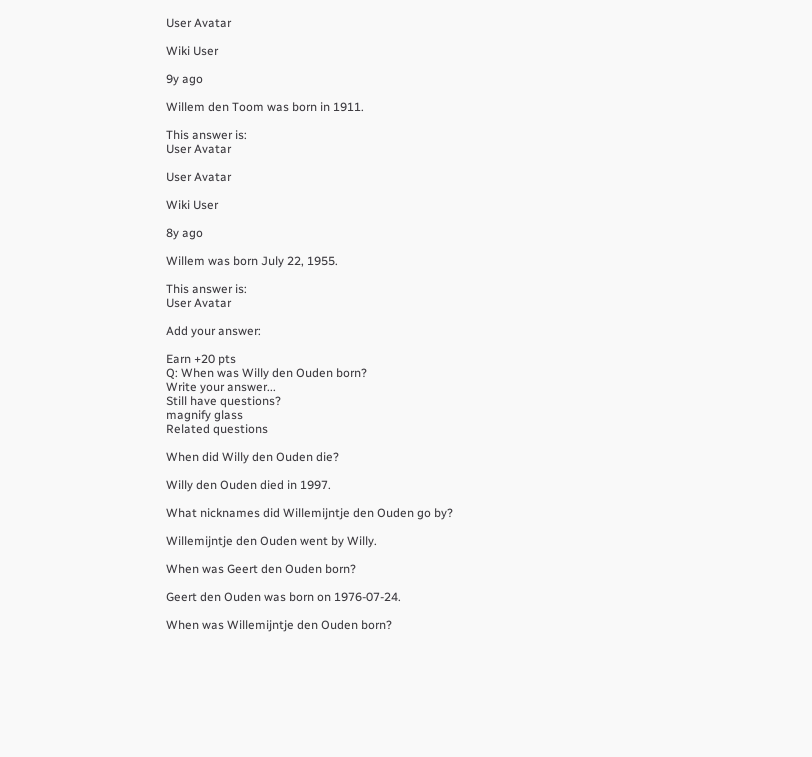User Avatar

Wiki User

9y ago

Willem den Toom was born in 1911.

This answer is:
User Avatar

User Avatar

Wiki User

8y ago

Willem was born July 22, 1955.

This answer is:
User Avatar

Add your answer:

Earn +20 pts
Q: When was Willy den Ouden born?
Write your answer...
Still have questions?
magnify glass
Related questions

When did Willy den Ouden die?

Willy den Ouden died in 1997.

What nicknames did Willemijntje den Ouden go by?

Willemijntje den Ouden went by Willy.

When was Geert den Ouden born?

Geert den Ouden was born on 1976-07-24.

When was Willemijntje den Ouden born?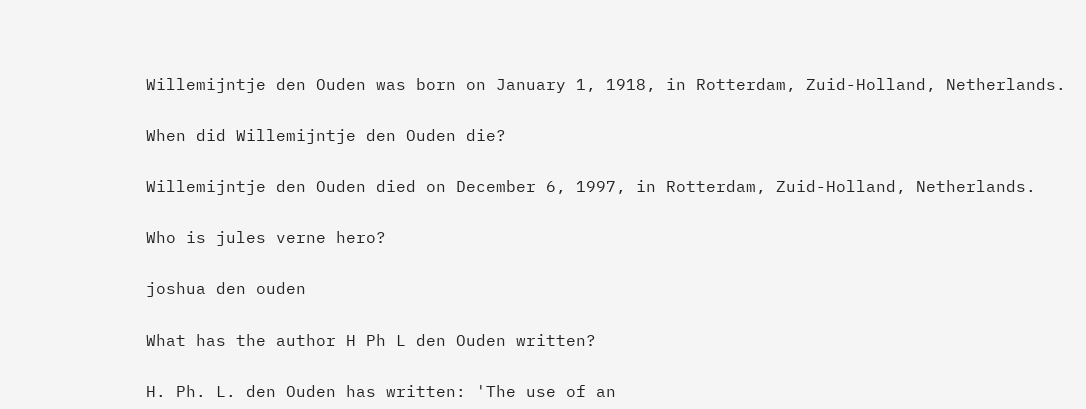Willemijntje den Ouden was born on January 1, 1918, in Rotterdam, Zuid-Holland, Netherlands.

When did Willemijntje den Ouden die?

Willemijntje den Ouden died on December 6, 1997, in Rotterdam, Zuid-Holland, Netherlands.

Who is jules verne hero?

joshua den ouden

What has the author H Ph L den Ouden written?

H. Ph. L. den Ouden has written: 'The use of an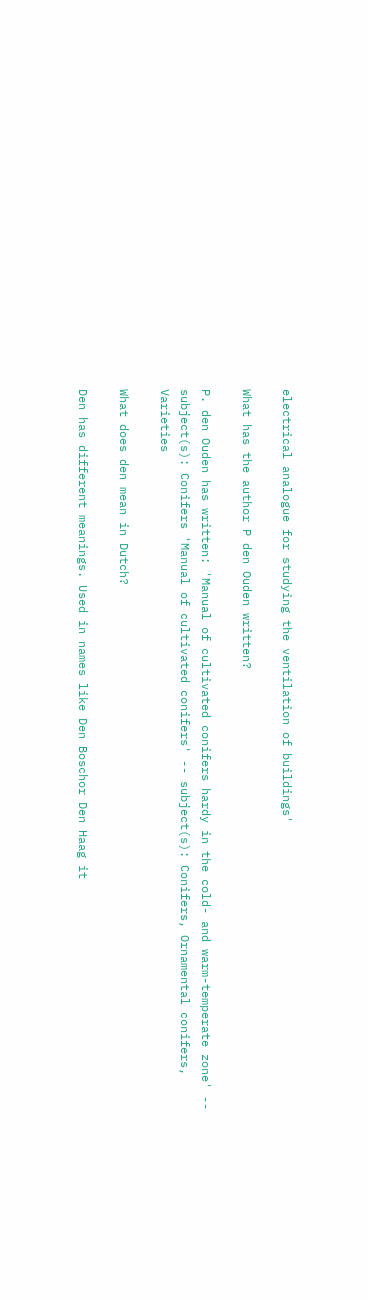electrical analogue for studying the ventilation of buildings'

What has the author P den Ouden written?

P. den Ouden has written: 'Manual of cultivated conifers hardy in the cold- and warm-temperate zone' -- subject(s): Conifers 'Manual of cultivated conifers' -- subject(s): Conifers, Ornamental conifers, Varieties

What does den mean in Dutch?

Den has different meanings. Used in names like Den Boschor Den Haag it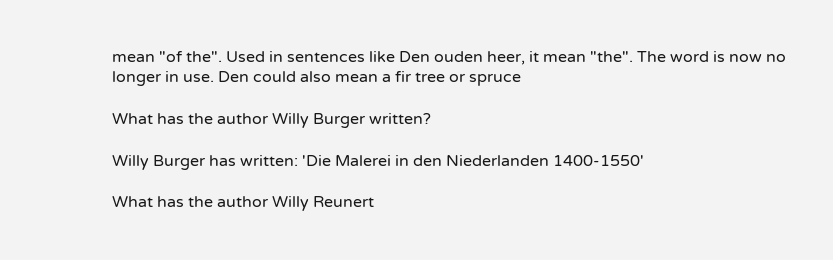mean "of the". Used in sentences like Den ouden heer, it mean "the". The word is now no longer in use. Den could also mean a fir tree or spruce

What has the author Willy Burger written?

Willy Burger has written: 'Die Malerei in den Niederlanden 1400-1550'

What has the author Willy Reunert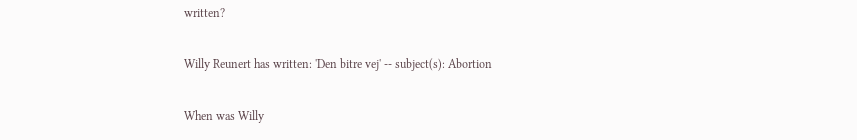written?

Willy Reunert has written: 'Den bitre vej' -- subject(s): Abortion

When was Willy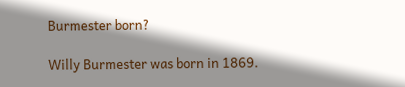Burmester born?

Willy Burmester was born in 1869.